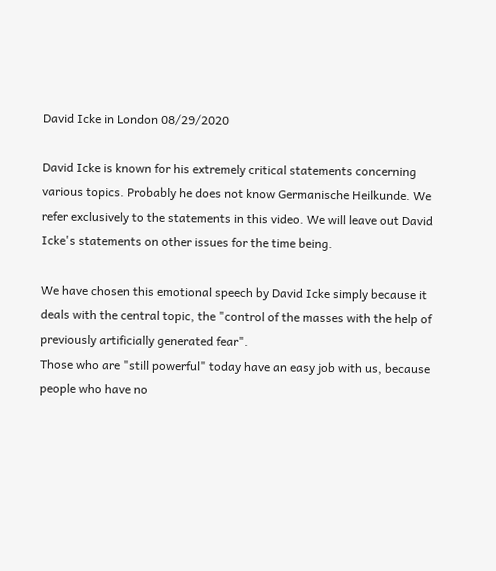David Icke in London 08/29/2020

David Icke is known for his extremely critical statements concerning various topics. Probably he does not know Germanische Heilkunde. We refer exclusively to the statements in this video. We will leave out David Icke's statements on other issues for the time being.

We have chosen this emotional speech by David Icke simply because it deals with the central topic, the "control of the masses with the help of previously artificially generated fear".
Those who are "still powerful" today have an easy job with us, because people who have no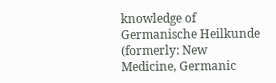knowledge of Germanische Heilkunde (formerly: New Medicine, Germanic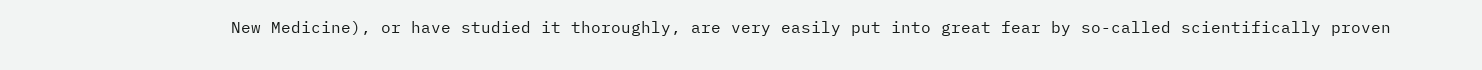New Medicine), or have studied it thoroughly, are very easily put into great fear by so-called scientifically proven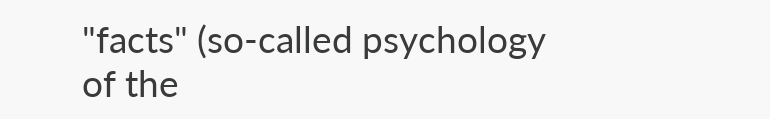"facts" (so-called psychology of the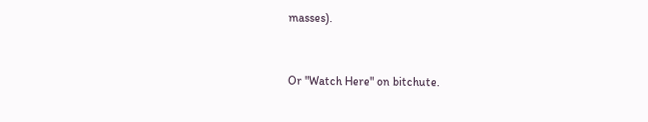masses).


Or "Watch Here" on bitchute.